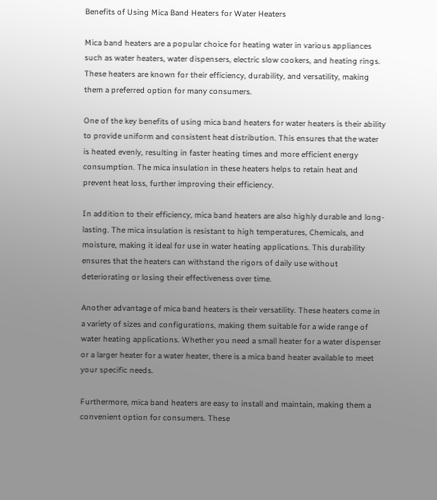Benefits of Using Mica Band Heaters for Water Heaters

Mica band heaters are a popular choice for heating water in various appliances such as water heaters, water dispensers, electric slow cookers, and heating rings. These heaters are known for their efficiency, durability, and versatility, making them a preferred option for many consumers.

One of the key benefits of using mica band heaters for water heaters is their ability to provide uniform and consistent heat distribution. This ensures that the water is heated evenly, resulting in faster heating times and more efficient energy consumption. The mica insulation in these heaters helps to retain heat and prevent heat loss, further improving their efficiency.

In addition to their efficiency, mica band heaters are also highly durable and long-lasting. The mica insulation is resistant to high temperatures, Chemicals, and moisture, making it ideal for use in water heating applications. This durability ensures that the heaters can withstand the rigors of daily use without deteriorating or losing their effectiveness over time.

Another advantage of mica band heaters is their versatility. These heaters come in a variety of sizes and configurations, making them suitable for a wide range of water heating applications. Whether you need a small heater for a water dispenser or a larger heater for a water heater, there is a mica band heater available to meet your specific needs.

Furthermore, mica band heaters are easy to install and maintain, making them a convenient option for consumers. These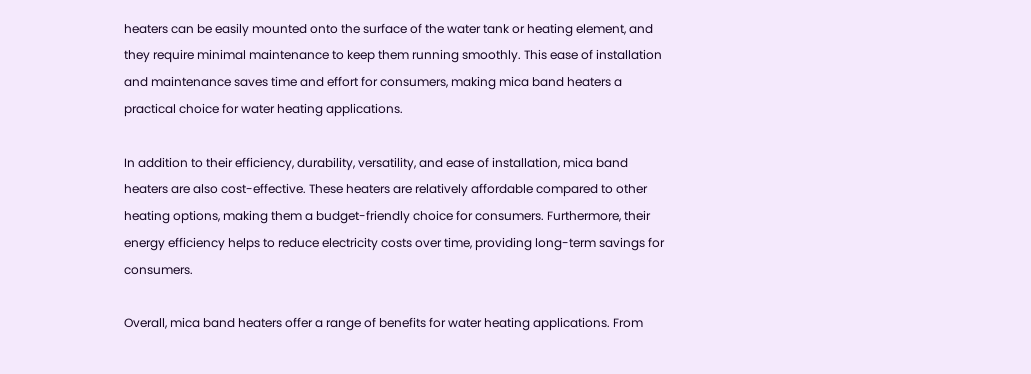heaters can be easily mounted onto the surface of the water tank or heating element, and they require minimal maintenance to keep them running smoothly. This ease of installation and maintenance saves time and effort for consumers, making mica band heaters a practical choice for water heating applications.

In addition to their efficiency, durability, versatility, and ease of installation, mica band heaters are also cost-effective. These heaters are relatively affordable compared to other heating options, making them a budget-friendly choice for consumers. Furthermore, their energy efficiency helps to reduce electricity costs over time, providing long-term savings for consumers.

Overall, mica band heaters offer a range of benefits for water heating applications. From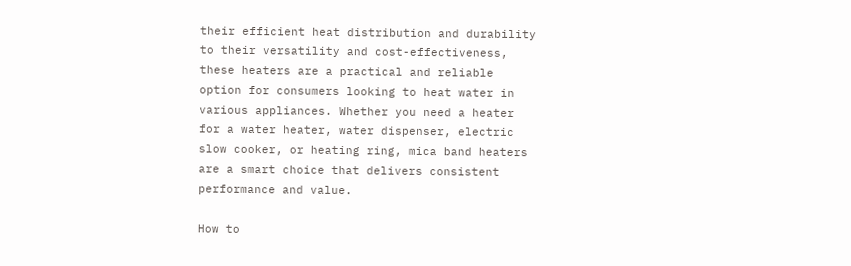their efficient heat distribution and durability to their versatility and cost-effectiveness, these heaters are a practical and reliable option for consumers looking to heat water in various appliances. Whether you need a heater for a water heater, water dispenser, electric slow cooker, or heating ring, mica band heaters are a smart choice that delivers consistent performance and value.

How to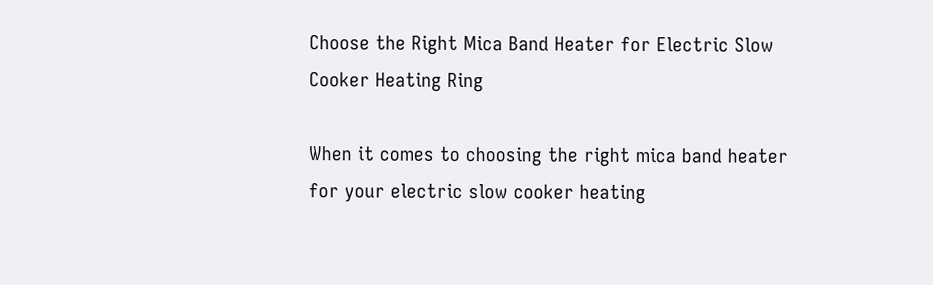Choose the Right Mica Band Heater for Electric Slow Cooker Heating Ring

When it comes to choosing the right mica band heater for your electric slow cooker heating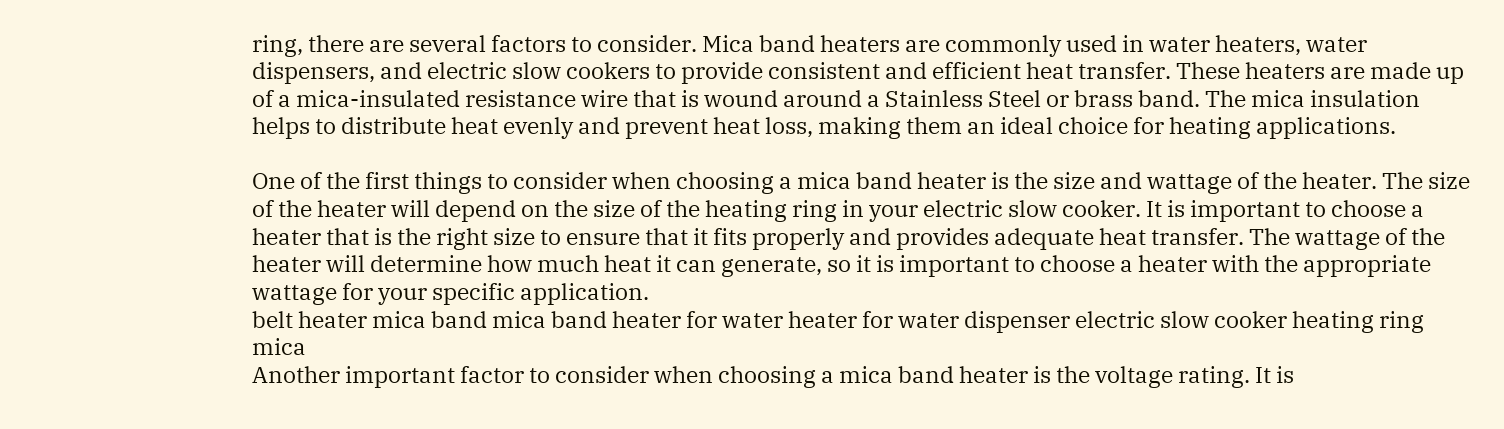ring, there are several factors to consider. Mica band heaters are commonly used in water heaters, water dispensers, and electric slow cookers to provide consistent and efficient heat transfer. These heaters are made up of a mica-insulated resistance wire that is wound around a Stainless Steel or brass band. The mica insulation helps to distribute heat evenly and prevent heat loss, making them an ideal choice for heating applications.

One of the first things to consider when choosing a mica band heater is the size and wattage of the heater. The size of the heater will depend on the size of the heating ring in your electric slow cooker. It is important to choose a heater that is the right size to ensure that it fits properly and provides adequate heat transfer. The wattage of the heater will determine how much heat it can generate, so it is important to choose a heater with the appropriate wattage for your specific application.
belt heater mica band mica band heater for water heater for water dispenser electric slow cooker heating ring mica
Another important factor to consider when choosing a mica band heater is the voltage rating. It is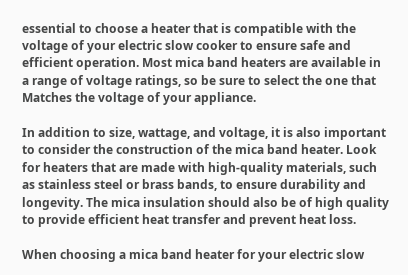essential to choose a heater that is compatible with the voltage of your electric slow cooker to ensure safe and efficient operation. Most mica band heaters are available in a range of voltage ratings, so be sure to select the one that Matches the voltage of your appliance.

In addition to size, wattage, and voltage, it is also important to consider the construction of the mica band heater. Look for heaters that are made with high-quality materials, such as stainless steel or brass bands, to ensure durability and longevity. The mica insulation should also be of high quality to provide efficient heat transfer and prevent heat loss.

When choosing a mica band heater for your electric slow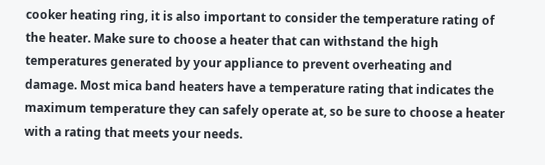cooker heating ring, it is also important to consider the temperature rating of the heater. Make sure to choose a heater that can withstand the high temperatures generated by your appliance to prevent overheating and damage. Most mica band heaters have a temperature rating that indicates the maximum temperature they can safely operate at, so be sure to choose a heater with a rating that meets your needs.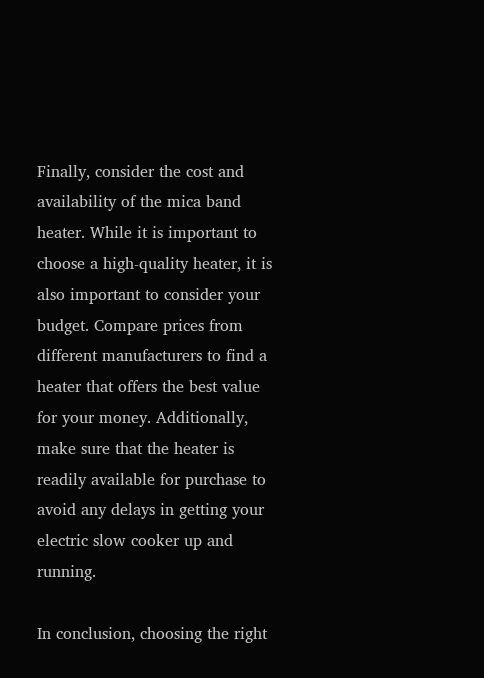Finally, consider the cost and availability of the mica band heater. While it is important to choose a high-quality heater, it is also important to consider your budget. Compare prices from different manufacturers to find a heater that offers the best value for your money. Additionally, make sure that the heater is readily available for purchase to avoid any delays in getting your electric slow cooker up and running.

In conclusion, choosing the right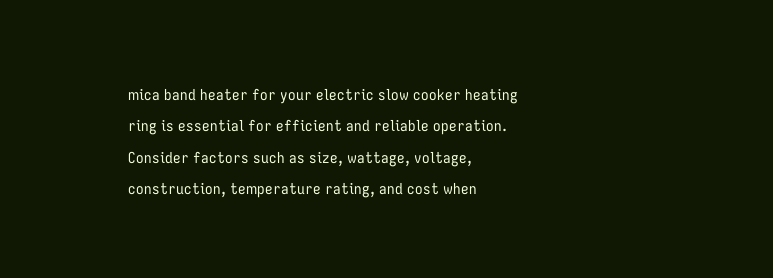mica band heater for your electric slow cooker heating ring is essential for efficient and reliable operation. Consider factors such as size, wattage, voltage, construction, temperature rating, and cost when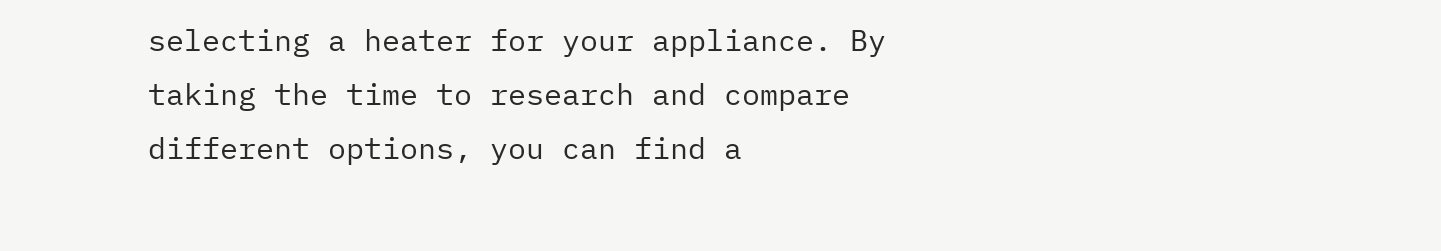selecting a heater for your appliance. By taking the time to research and compare different options, you can find a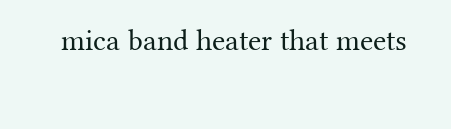mica band heater that meets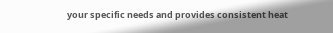your specific needs and provides consistent heat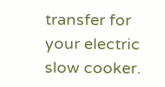transfer for your electric slow cooker.